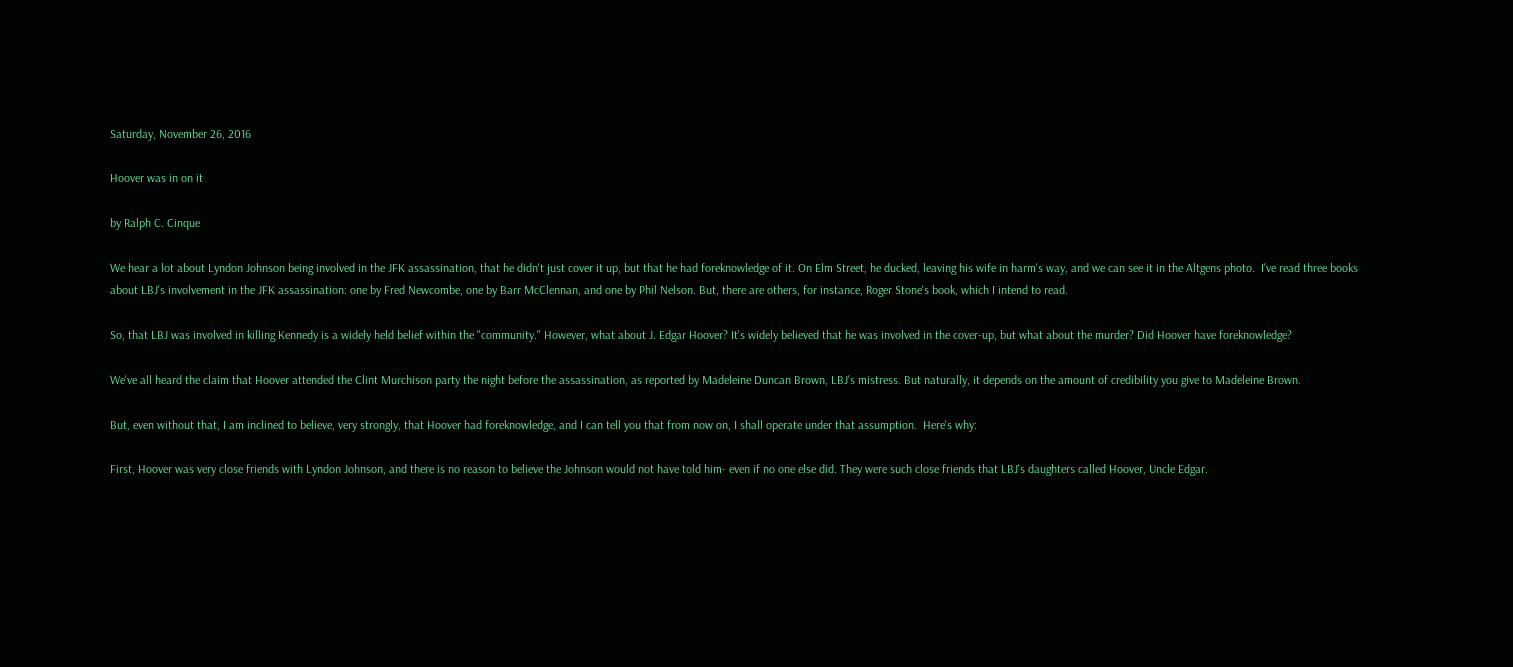Saturday, November 26, 2016

Hoover was in on it

by Ralph C. Cinque

We hear a lot about Lyndon Johnson being involved in the JFK assassination, that he didn't just cover it up, but that he had foreknowledge of it. On Elm Street, he ducked, leaving his wife in harm's way, and we can see it in the Altgens photo.  I've read three books about LBJ's involvement in the JFK assassination: one by Fred Newcombe, one by Barr McClennan, and one by Phil Nelson. But, there are others, for instance, Roger Stone's book, which I intend to read.

So, that LBJ was involved in killing Kennedy is a widely held belief within the "community." However, what about J. Edgar Hoover? It's widely believed that he was involved in the cover-up, but what about the murder? Did Hoover have foreknowledge?

We've all heard the claim that Hoover attended the Clint Murchison party the night before the assassination, as reported by Madeleine Duncan Brown, LBJ's mistress. But naturally, it depends on the amount of credibility you give to Madeleine Brown.

But, even without that, I am inclined to believe, very strongly, that Hoover had foreknowledge, and I can tell you that from now on, I shall operate under that assumption.  Here's why:

First, Hoover was very close friends with Lyndon Johnson, and there is no reason to believe the Johnson would not have told him- even if no one else did. They were such close friends that LBJ's daughters called Hoover, Uncle Edgar.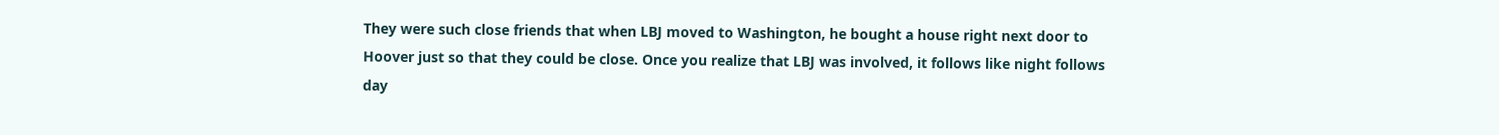They were such close friends that when LBJ moved to Washington, he bought a house right next door to Hoover just so that they could be close. Once you realize that LBJ was involved, it follows like night follows day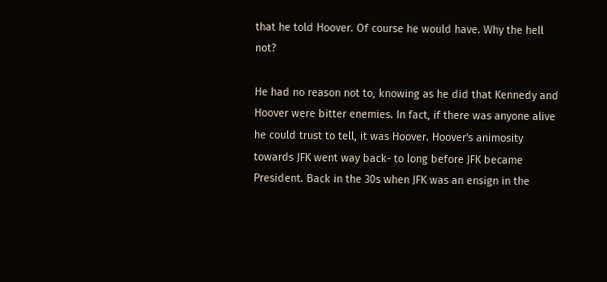that he told Hoover. Of course he would have. Why the hell not?

He had no reason not to, knowing as he did that Kennedy and Hoover were bitter enemies. In fact, if there was anyone alive he could trust to tell, it was Hoover. Hoover's animosity towards JFK went way back- to long before JFK became President. Back in the 30s when JFK was an ensign in the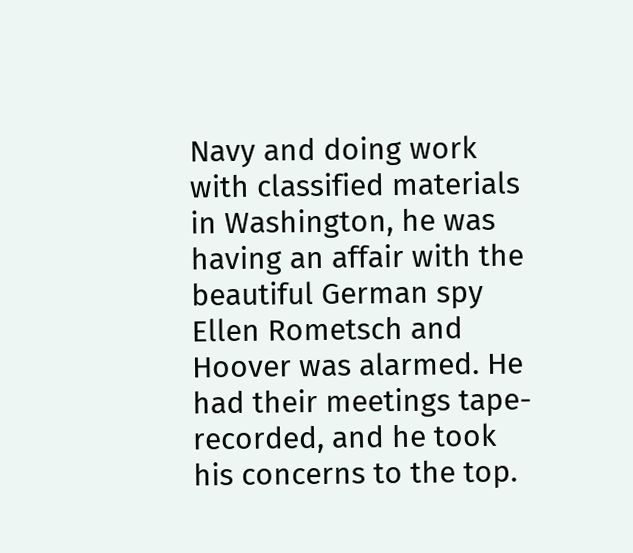Navy and doing work with classified materials in Washington, he was having an affair with the beautiful German spy Ellen Rometsch and Hoover was alarmed. He had their meetings tape-recorded, and he took his concerns to the top.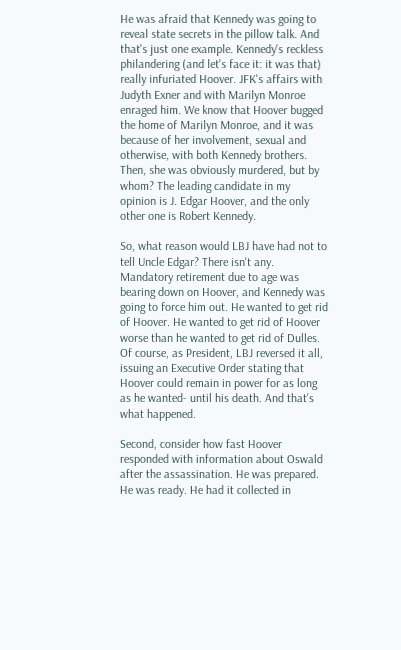He was afraid that Kennedy was going to reveal state secrets in the pillow talk. And that's just one example. Kennedy's reckless philandering (and let's face it: it was that) really infuriated Hoover. JFK's affairs with Judyth Exner and with Marilyn Monroe enraged him. We know that Hoover bugged the home of Marilyn Monroe, and it was because of her involvement, sexual and otherwise, with both Kennedy brothers. Then, she was obviously murdered, but by whom? The leading candidate in my opinion is J. Edgar Hoover, and the only other one is Robert Kennedy.

So, what reason would LBJ have had not to tell Uncle Edgar? There isn't any. Mandatory retirement due to age was bearing down on Hoover, and Kennedy was going to force him out. He wanted to get rid of Hoover. He wanted to get rid of Hoover worse than he wanted to get rid of Dulles. Of course, as President, LBJ reversed it all, issuing an Executive Order stating that Hoover could remain in power for as long as he wanted- until his death. And that's what happened.

Second, consider how fast Hoover responded with information about Oswald after the assassination. He was prepared. He was ready. He had it collected in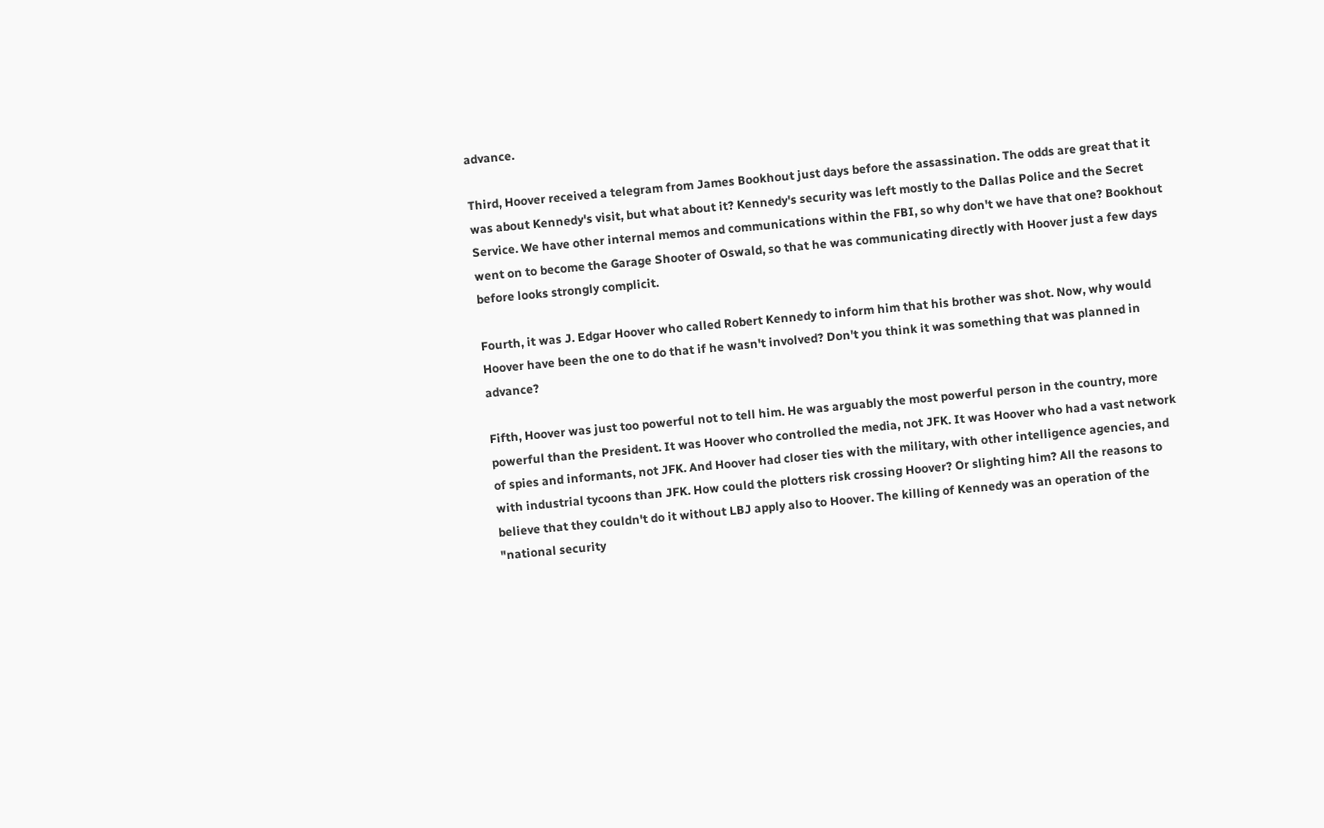advance.

Third, Hoover received a telegram from James Bookhout just days before the assassination. The odds are great that it was about Kennedy's visit, but what about it? Kennedy's security was left mostly to the Dallas Police and the Secret Service. We have other internal memos and communications within the FBI, so why don't we have that one? Bookhout went on to become the Garage Shooter of Oswald, so that he was communicating directly with Hoover just a few days before looks strongly complicit.

Fourth, it was J. Edgar Hoover who called Robert Kennedy to inform him that his brother was shot. Now, why would Hoover have been the one to do that if he wasn't involved? Don't you think it was something that was planned in advance?

Fifth, Hoover was just too powerful not to tell him. He was arguably the most powerful person in the country, more powerful than the President. It was Hoover who controlled the media, not JFK. It was Hoover who had a vast network of spies and informants, not JFK. And Hoover had closer ties with the military, with other intelligence agencies, and with industrial tycoons than JFK. How could the plotters risk crossing Hoover? Or slighting him? All the reasons to believe that they couldn't do it without LBJ apply also to Hoover. The killing of Kennedy was an operation of the "national security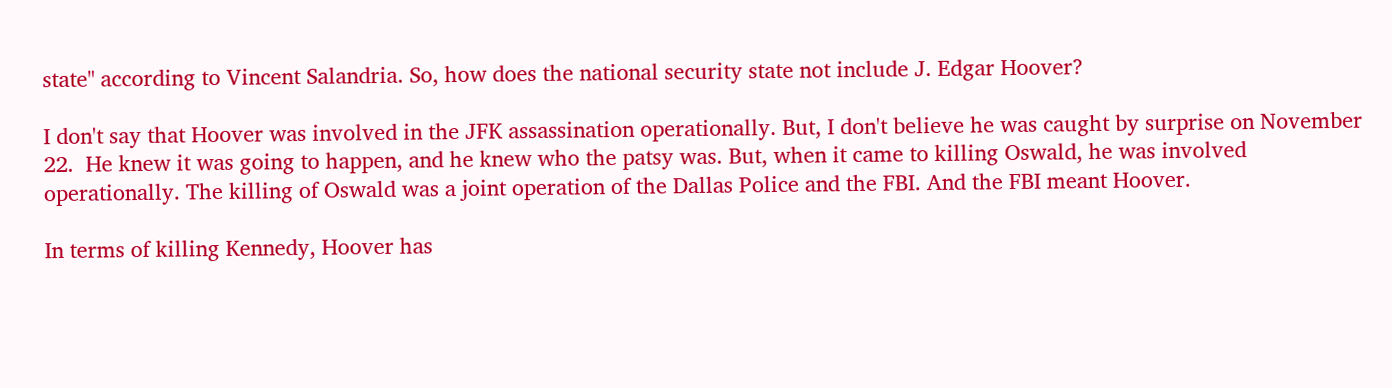state" according to Vincent Salandria. So, how does the national security state not include J. Edgar Hoover?

I don't say that Hoover was involved in the JFK assassination operationally. But, I don't believe he was caught by surprise on November 22.  He knew it was going to happen, and he knew who the patsy was. But, when it came to killing Oswald, he was involved operationally. The killing of Oswald was a joint operation of the Dallas Police and the FBI. And the FBI meant Hoover.

In terms of killing Kennedy, Hoover has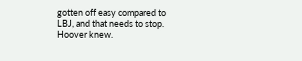gotten off easy compared to LBJ, and that needs to stop. Hoover knew.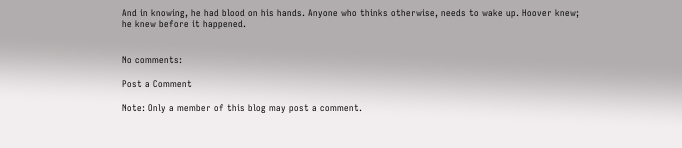And in knowing, he had blood on his hands. Anyone who thinks otherwise, needs to wake up. Hoover knew; he knew before it happened.


No comments:

Post a Comment

Note: Only a member of this blog may post a comment.